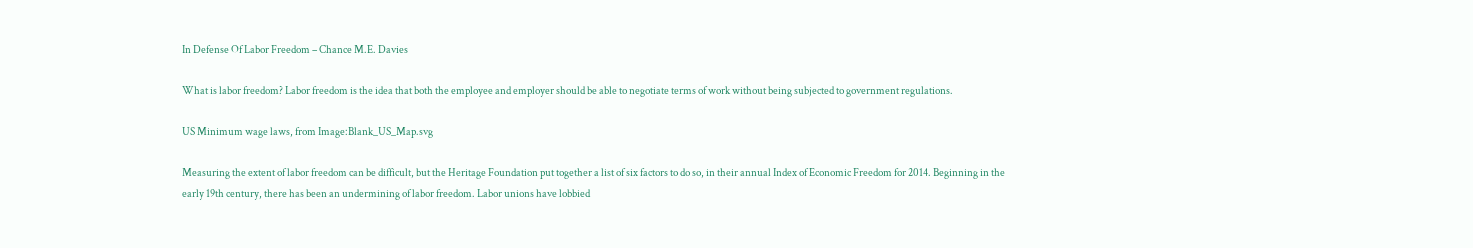In Defense Of Labor Freedom – Chance M.E. Davies

What is labor freedom? Labor freedom is the idea that both the employee and employer should be able to negotiate terms of work without being subjected to government regulations.

US Minimum wage laws, from Image:Blank_US_Map.svg

Measuring the extent of labor freedom can be difficult, but the Heritage Foundation put together a list of six factors to do so, in their annual Index of Economic Freedom for 2014. Beginning in the early 19th century, there has been an undermining of labor freedom. Labor unions have lobbied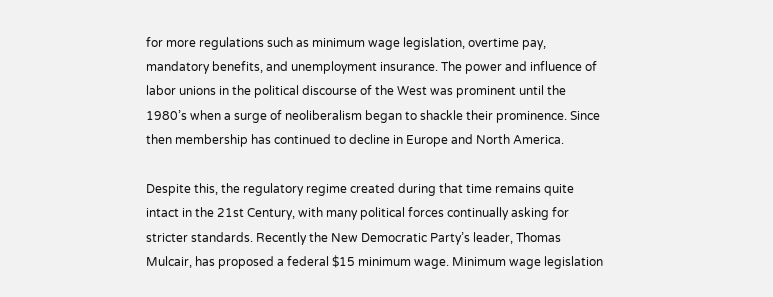for more regulations such as minimum wage legislation, overtime pay, mandatory benefits, and unemployment insurance. The power and influence of labor unions in the political discourse of the West was prominent until the 1980’s when a surge of neoliberalism began to shackle their prominence. Since then membership has continued to decline in Europe and North America.

Despite this, the regulatory regime created during that time remains quite intact in the 21st Century, with many political forces continually asking for stricter standards. Recently the New Democratic Party’s leader, Thomas Mulcair, has proposed a federal $15 minimum wage. Minimum wage legislation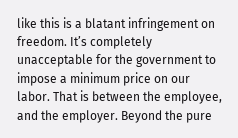like this is a blatant infringement on freedom. It’s completely unacceptable for the government to impose a minimum price on our labor. That is between the employee, and the employer. Beyond the pure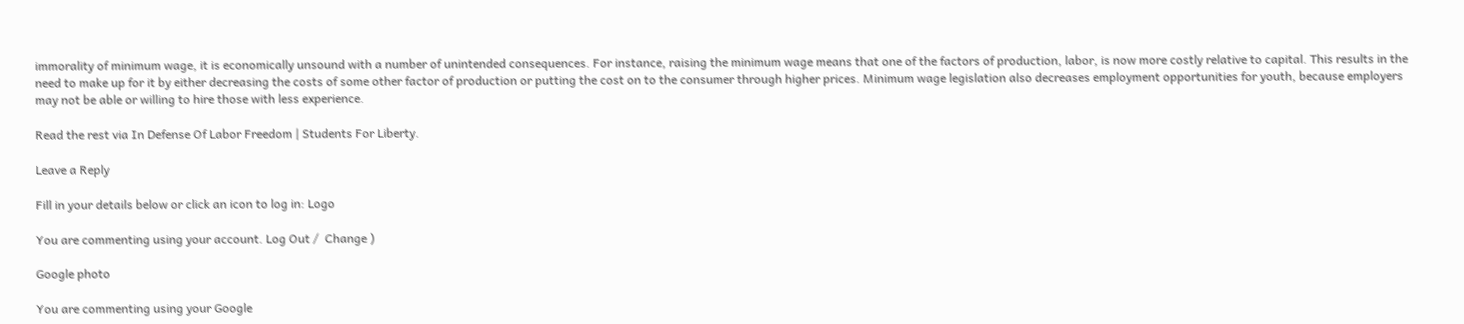immorality of minimum wage, it is economically unsound with a number of unintended consequences. For instance, raising the minimum wage means that one of the factors of production, labor, is now more costly relative to capital. This results in the need to make up for it by either decreasing the costs of some other factor of production or putting the cost on to the consumer through higher prices. Minimum wage legislation also decreases employment opportunities for youth, because employers may not be able or willing to hire those with less experience.

Read the rest via In Defense Of Labor Freedom | Students For Liberty.

Leave a Reply

Fill in your details below or click an icon to log in: Logo

You are commenting using your account. Log Out /  Change )

Google photo

You are commenting using your Google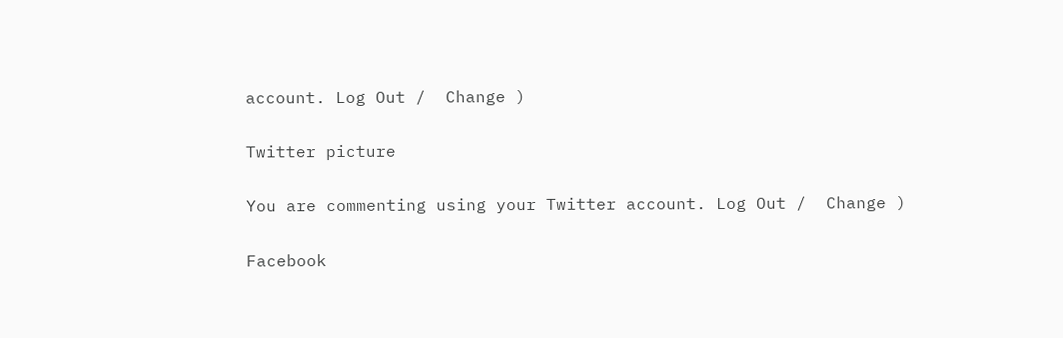account. Log Out /  Change )

Twitter picture

You are commenting using your Twitter account. Log Out /  Change )

Facebook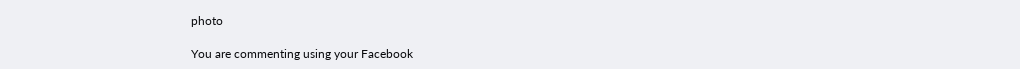photo

You are commenting using your Facebook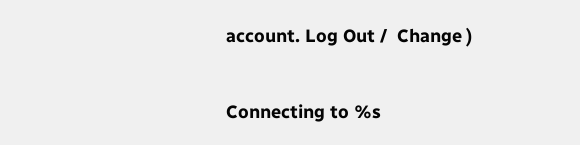account. Log Out /  Change )

Connecting to %s